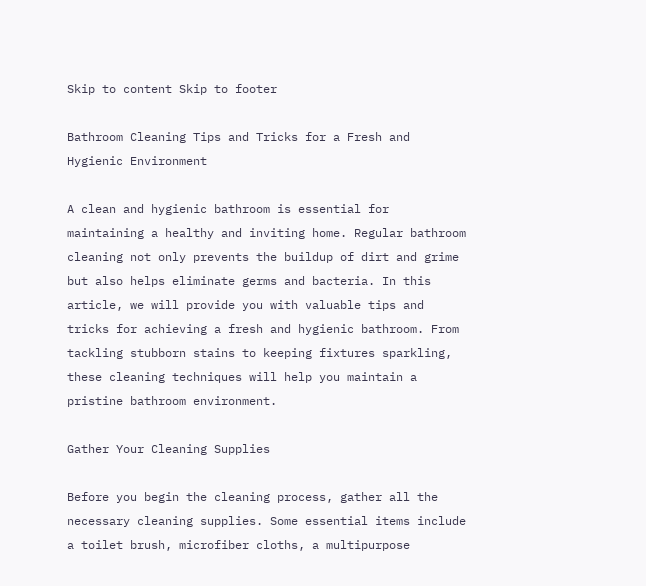Skip to content Skip to footer

Bathroom Cleaning Tips and Tricks for a Fresh and Hygienic Environment

A clean and hygienic bathroom is essential for maintaining a healthy and inviting home. Regular bathroom cleaning not only prevents the buildup of dirt and grime but also helps eliminate germs and bacteria. In this article, we will provide you with valuable tips and tricks for achieving a fresh and hygienic bathroom. From tackling stubborn stains to keeping fixtures sparkling, these cleaning techniques will help you maintain a pristine bathroom environment.

Gather Your Cleaning Supplies

Before you begin the cleaning process, gather all the necessary cleaning supplies. Some essential items include a toilet brush, microfiber cloths, a multipurpose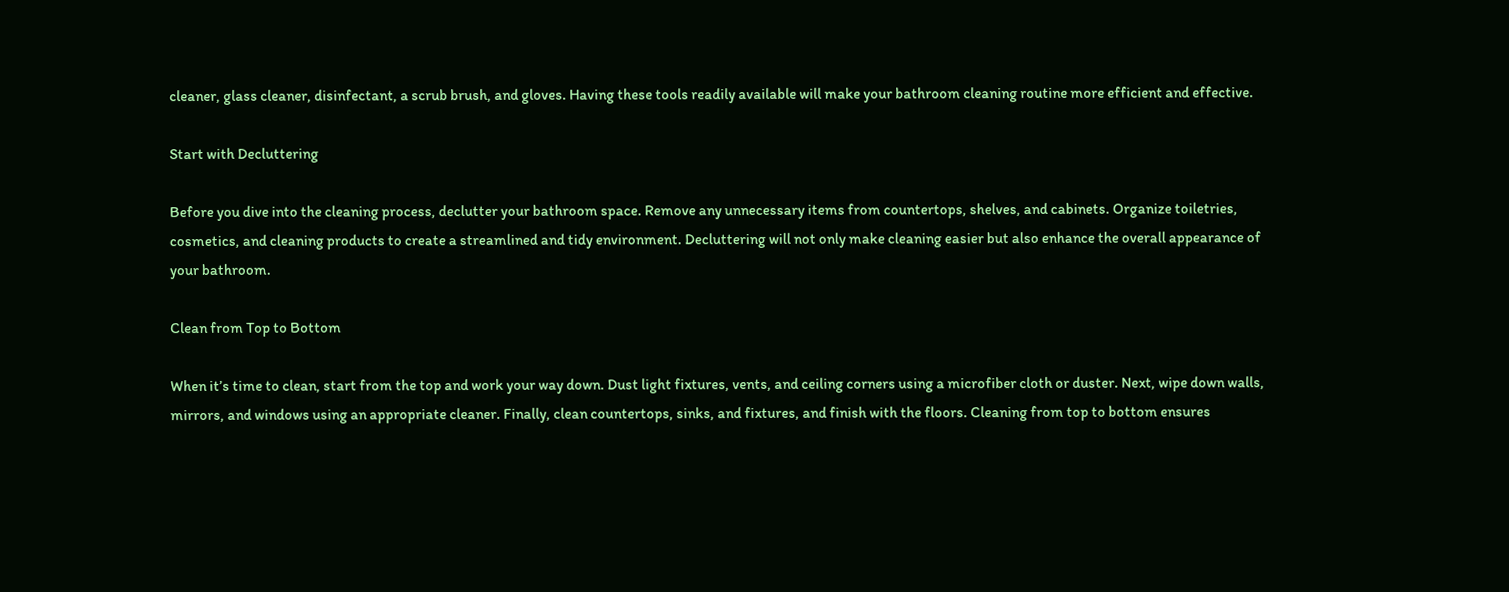cleaner, glass cleaner, disinfectant, a scrub brush, and gloves. Having these tools readily available will make your bathroom cleaning routine more efficient and effective.

Start with Decluttering

Before you dive into the cleaning process, declutter your bathroom space. Remove any unnecessary items from countertops, shelves, and cabinets. Organize toiletries, cosmetics, and cleaning products to create a streamlined and tidy environment. Decluttering will not only make cleaning easier but also enhance the overall appearance of your bathroom.

Clean from Top to Bottom

When it’s time to clean, start from the top and work your way down. Dust light fixtures, vents, and ceiling corners using a microfiber cloth or duster. Next, wipe down walls, mirrors, and windows using an appropriate cleaner. Finally, clean countertops, sinks, and fixtures, and finish with the floors. Cleaning from top to bottom ensures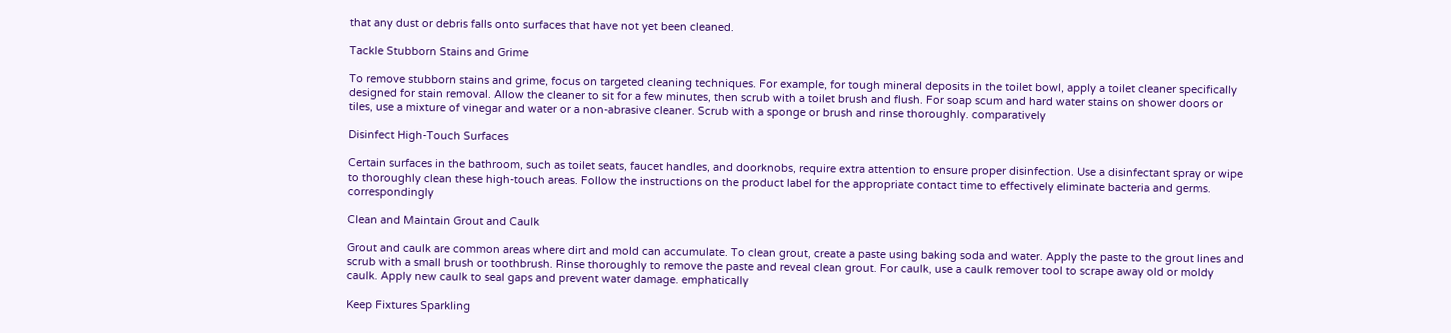that any dust or debris falls onto surfaces that have not yet been cleaned.

Tackle Stubborn Stains and Grime

To remove stubborn stains and grime, focus on targeted cleaning techniques. For example, for tough mineral deposits in the toilet bowl, apply a toilet cleaner specifically designed for stain removal. Allow the cleaner to sit for a few minutes, then scrub with a toilet brush and flush. For soap scum and hard water stains on shower doors or tiles, use a mixture of vinegar and water or a non-abrasive cleaner. Scrub with a sponge or brush and rinse thoroughly. comparatively

Disinfect High-Touch Surfaces

Certain surfaces in the bathroom, such as toilet seats, faucet handles, and doorknobs, require extra attention to ensure proper disinfection. Use a disinfectant spray or wipe to thoroughly clean these high-touch areas. Follow the instructions on the product label for the appropriate contact time to effectively eliminate bacteria and germs. correspondingly

Clean and Maintain Grout and Caulk

Grout and caulk are common areas where dirt and mold can accumulate. To clean grout, create a paste using baking soda and water. Apply the paste to the grout lines and scrub with a small brush or toothbrush. Rinse thoroughly to remove the paste and reveal clean grout. For caulk, use a caulk remover tool to scrape away old or moldy caulk. Apply new caulk to seal gaps and prevent water damage. emphatically

Keep Fixtures Sparkling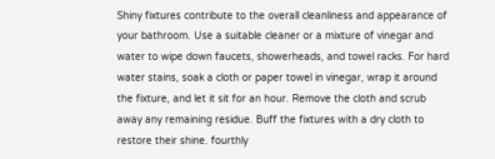Shiny fixtures contribute to the overall cleanliness and appearance of your bathroom. Use a suitable cleaner or a mixture of vinegar and water to wipe down faucets, showerheads, and towel racks. For hard water stains, soak a cloth or paper towel in vinegar, wrap it around the fixture, and let it sit for an hour. Remove the cloth and scrub away any remaining residue. Buff the fixtures with a dry cloth to restore their shine. fourthly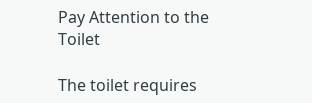Pay Attention to the Toilet

The toilet requires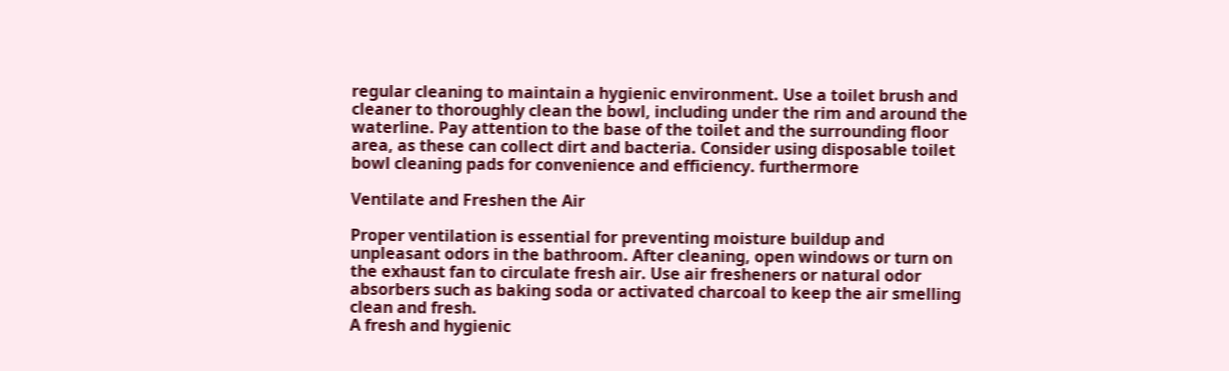regular cleaning to maintain a hygienic environment. Use a toilet brush and cleaner to thoroughly clean the bowl, including under the rim and around the waterline. Pay attention to the base of the toilet and the surrounding floor area, as these can collect dirt and bacteria. Consider using disposable toilet bowl cleaning pads for convenience and efficiency. furthermore

Ventilate and Freshen the Air

Proper ventilation is essential for preventing moisture buildup and unpleasant odors in the bathroom. After cleaning, open windows or turn on the exhaust fan to circulate fresh air. Use air fresheners or natural odor absorbers such as baking soda or activated charcoal to keep the air smelling clean and fresh.
A fresh and hygienic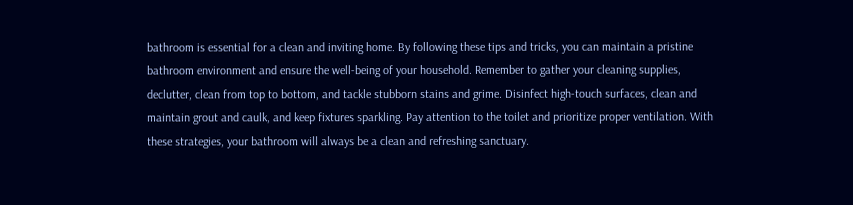bathroom is essential for a clean and inviting home. By following these tips and tricks, you can maintain a pristine bathroom environment and ensure the well-being of your household. Remember to gather your cleaning supplies, declutter, clean from top to bottom, and tackle stubborn stains and grime. Disinfect high-touch surfaces, clean and maintain grout and caulk, and keep fixtures sparkling. Pay attention to the toilet and prioritize proper ventilation. With these strategies, your bathroom will always be a clean and refreshing sanctuary.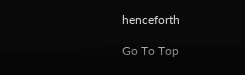henceforth

Go To Top